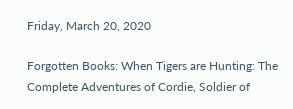Friday, March 20, 2020

Forgotten Books: When Tigers are Hunting: The Complete Adventures of Cordie, Soldier of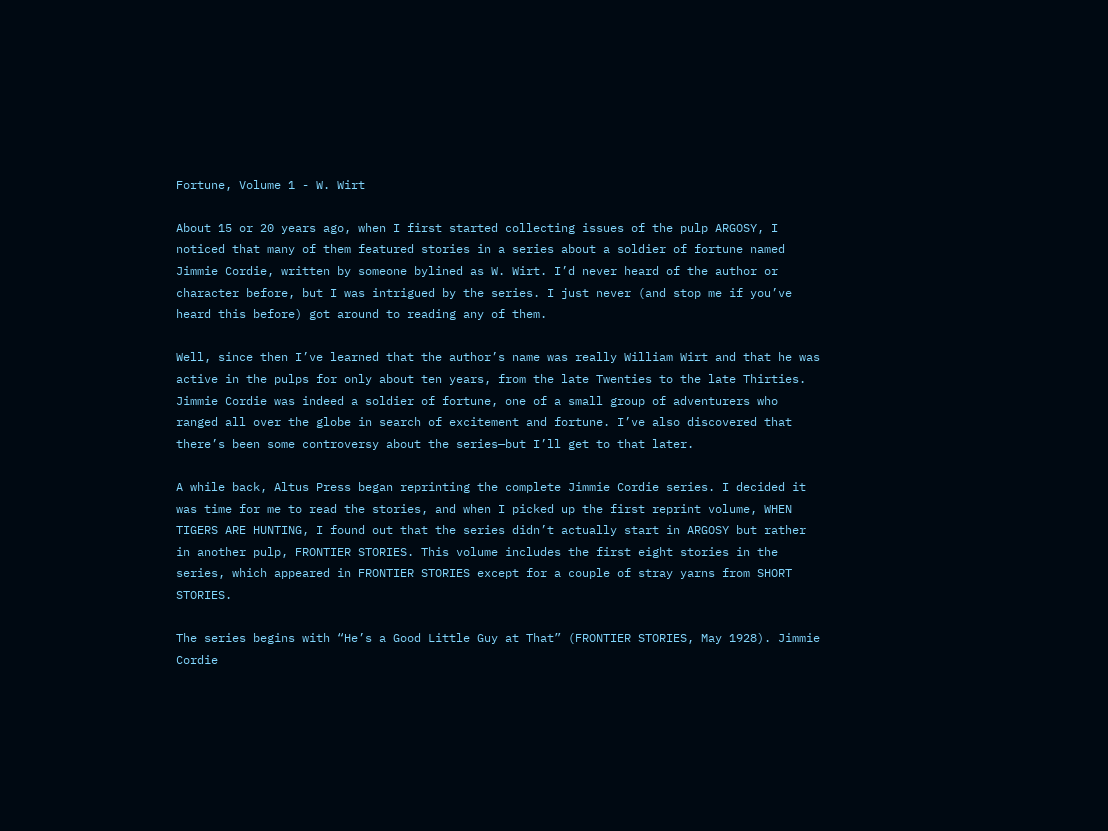Fortune, Volume 1 - W. Wirt

About 15 or 20 years ago, when I first started collecting issues of the pulp ARGOSY, I noticed that many of them featured stories in a series about a soldier of fortune named Jimmie Cordie, written by someone bylined as W. Wirt. I’d never heard of the author or character before, but I was intrigued by the series. I just never (and stop me if you’ve heard this before) got around to reading any of them.

Well, since then I’ve learned that the author’s name was really William Wirt and that he was active in the pulps for only about ten years, from the late Twenties to the late Thirties. Jimmie Cordie was indeed a soldier of fortune, one of a small group of adventurers who ranged all over the globe in search of excitement and fortune. I’ve also discovered that there’s been some controversy about the series—but I’ll get to that later.

A while back, Altus Press began reprinting the complete Jimmie Cordie series. I decided it was time for me to read the stories, and when I picked up the first reprint volume, WHEN TIGERS ARE HUNTING, I found out that the series didn’t actually start in ARGOSY but rather in another pulp, FRONTIER STORIES. This volume includes the first eight stories in the series, which appeared in FRONTIER STORIES except for a couple of stray yarns from SHORT STORIES.

The series begins with “He’s a Good Little Guy at That” (FRONTIER STORIES, May 1928). Jimmie Cordie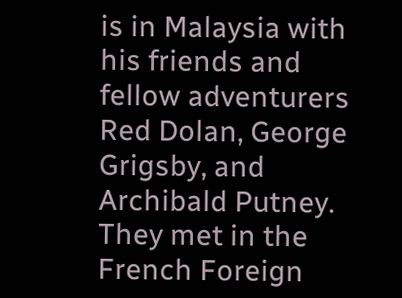is in Malaysia with his friends and fellow adventurers Red Dolan, George Grigsby, and Archibald Putney. They met in the French Foreign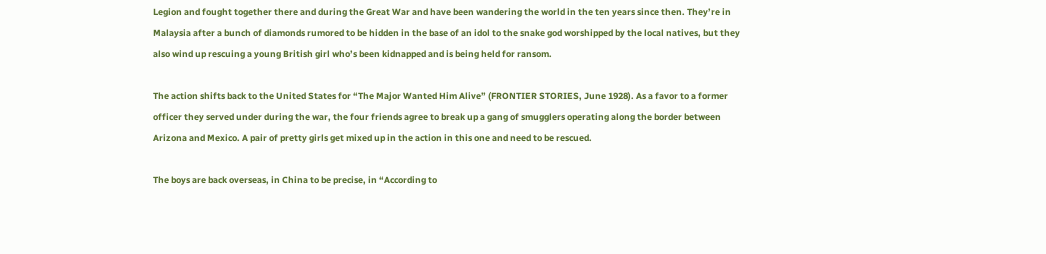Legion and fought together there and during the Great War and have been wandering the world in the ten years since then. They’re in Malaysia after a bunch of diamonds rumored to be hidden in the base of an idol to the snake god worshipped by the local natives, but they also wind up rescuing a young British girl who’s been kidnapped and is being held for ransom.

The action shifts back to the United States for “The Major Wanted Him Alive” (FRONTIER STORIES, June 1928). As a favor to a former officer they served under during the war, the four friends agree to break up a gang of smugglers operating along the border between Arizona and Mexico. A pair of pretty girls get mixed up in the action in this one and need to be rescued.

The boys are back overseas, in China to be precise, in “According to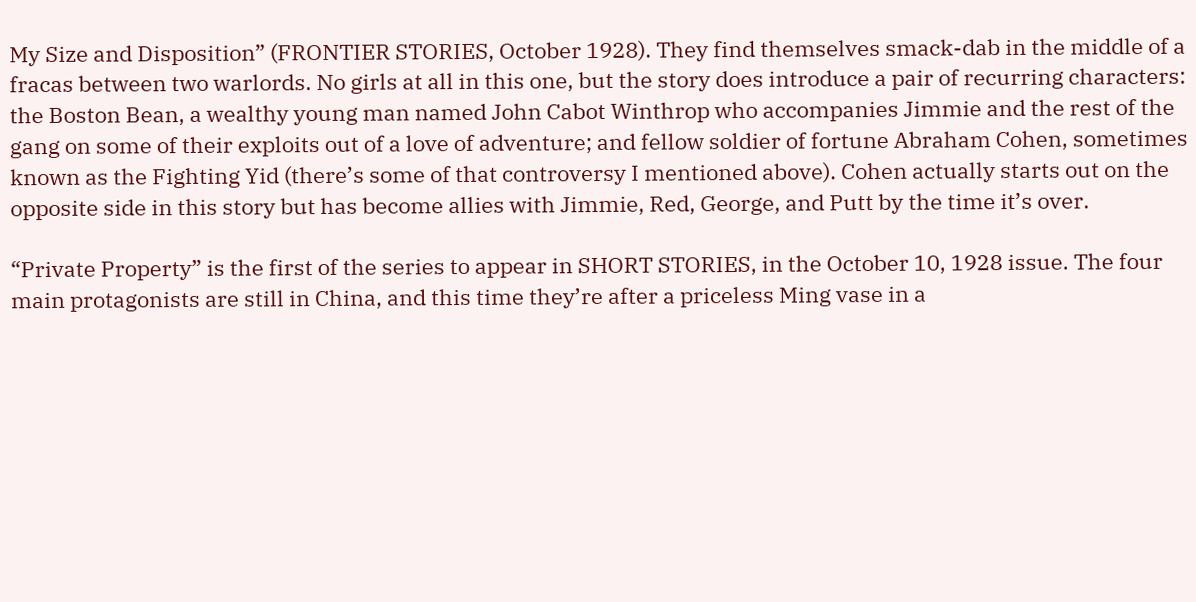My Size and Disposition” (FRONTIER STORIES, October 1928). They find themselves smack-dab in the middle of a fracas between two warlords. No girls at all in this one, but the story does introduce a pair of recurring characters: the Boston Bean, a wealthy young man named John Cabot Winthrop who accompanies Jimmie and the rest of the gang on some of their exploits out of a love of adventure; and fellow soldier of fortune Abraham Cohen, sometimes known as the Fighting Yid (there’s some of that controversy I mentioned above). Cohen actually starts out on the opposite side in this story but has become allies with Jimmie, Red, George, and Putt by the time it’s over.

“Private Property” is the first of the series to appear in SHORT STORIES, in the October 10, 1928 issue. The four main protagonists are still in China, and this time they’re after a priceless Ming vase in a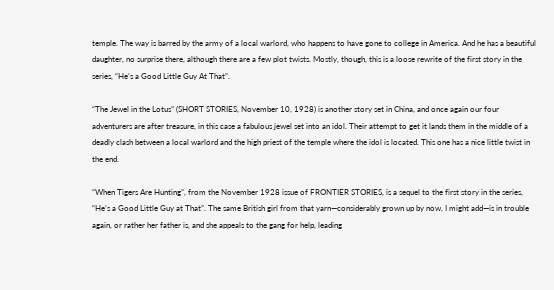temple. The way is barred by the army of a local warlord, who happens to have gone to college in America. And he has a beautiful daughter, no surprise there, although there are a few plot twists. Mostly, though, this is a loose rewrite of the first story in the series, “He’s a Good Little Guy At That”.

“The Jewel in the Lotus” (SHORT STORIES, November 10, 1928) is another story set in China, and once again our four adventurers are after treasure, in this case a fabulous jewel set into an idol. Their attempt to get it lands them in the middle of a deadly clash between a local warlord and the high priest of the temple where the idol is located. This one has a nice little twist in the end.

“When Tigers Are Hunting”, from the November 1928 issue of FRONTIER STORIES, is a sequel to the first story in the series, “He’s a Good Little Guy at That”. The same British girl from that yarn—considerably grown up by now, I might add—is in trouble again, or rather her father is, and she appeals to the gang for help, leading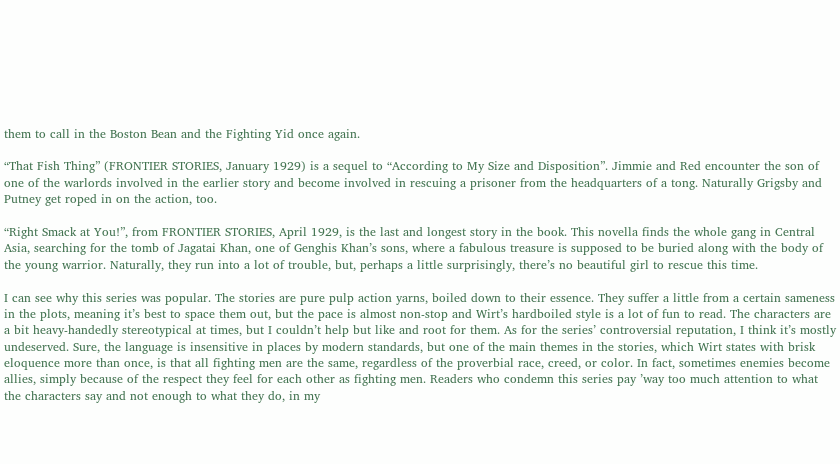them to call in the Boston Bean and the Fighting Yid once again.

“That Fish Thing” (FRONTIER STORIES, January 1929) is a sequel to “According to My Size and Disposition”. Jimmie and Red encounter the son of one of the warlords involved in the earlier story and become involved in rescuing a prisoner from the headquarters of a tong. Naturally Grigsby and Putney get roped in on the action, too.

“Right Smack at You!”, from FRONTIER STORIES, April 1929, is the last and longest story in the book. This novella finds the whole gang in Central Asia, searching for the tomb of Jagatai Khan, one of Genghis Khan’s sons, where a fabulous treasure is supposed to be buried along with the body of the young warrior. Naturally, they run into a lot of trouble, but, perhaps a little surprisingly, there’s no beautiful girl to rescue this time.

I can see why this series was popular. The stories are pure pulp action yarns, boiled down to their essence. They suffer a little from a certain sameness in the plots, meaning it’s best to space them out, but the pace is almost non-stop and Wirt’s hardboiled style is a lot of fun to read. The characters are a bit heavy-handedly stereotypical at times, but I couldn’t help but like and root for them. As for the series’ controversial reputation, I think it’s mostly undeserved. Sure, the language is insensitive in places by modern standards, but one of the main themes in the stories, which Wirt states with brisk eloquence more than once, is that all fighting men are the same, regardless of the proverbial race, creed, or color. In fact, sometimes enemies become allies, simply because of the respect they feel for each other as fighting men. Readers who condemn this series pay ’way too much attention to what the characters say and not enough to what they do, in my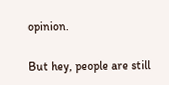opinion.

But hey, people are still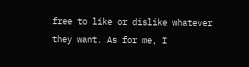free to like or dislike whatever they want. As for me, I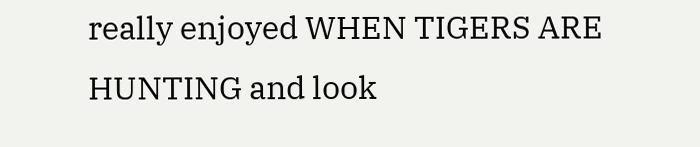really enjoyed WHEN TIGERS ARE HUNTING and look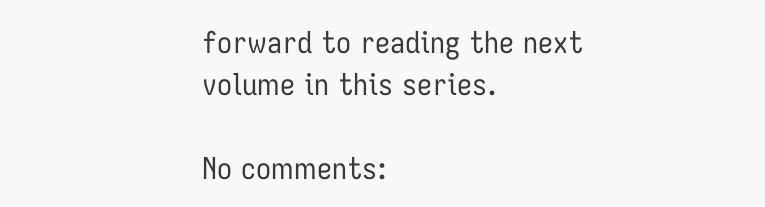forward to reading the next volume in this series.

No comments: